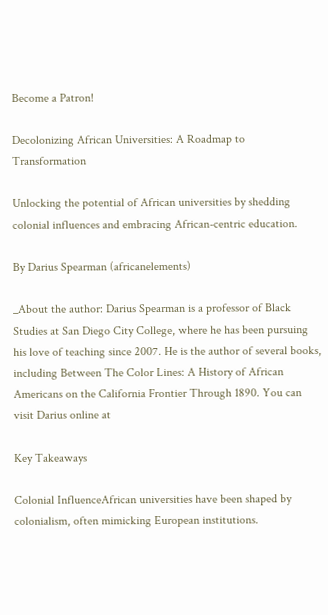Become a Patron!

Decolonizing African Universities: A Roadmap to Transformation

Unlocking the potential of African universities by shedding colonial influences and embracing African-centric education.

By Darius Spearman (africanelements)

_About the author: Darius Spearman is a professor of Black Studies at San Diego City College, where he has been pursuing his love of teaching since 2007. He is the author of several books, including Between The Color Lines: A History of African Americans on the California Frontier Through 1890. You can visit Darius online at

Key Takeaways

Colonial InfluenceAfrican universities have been shaped by colonialism, often mimicking European institutions.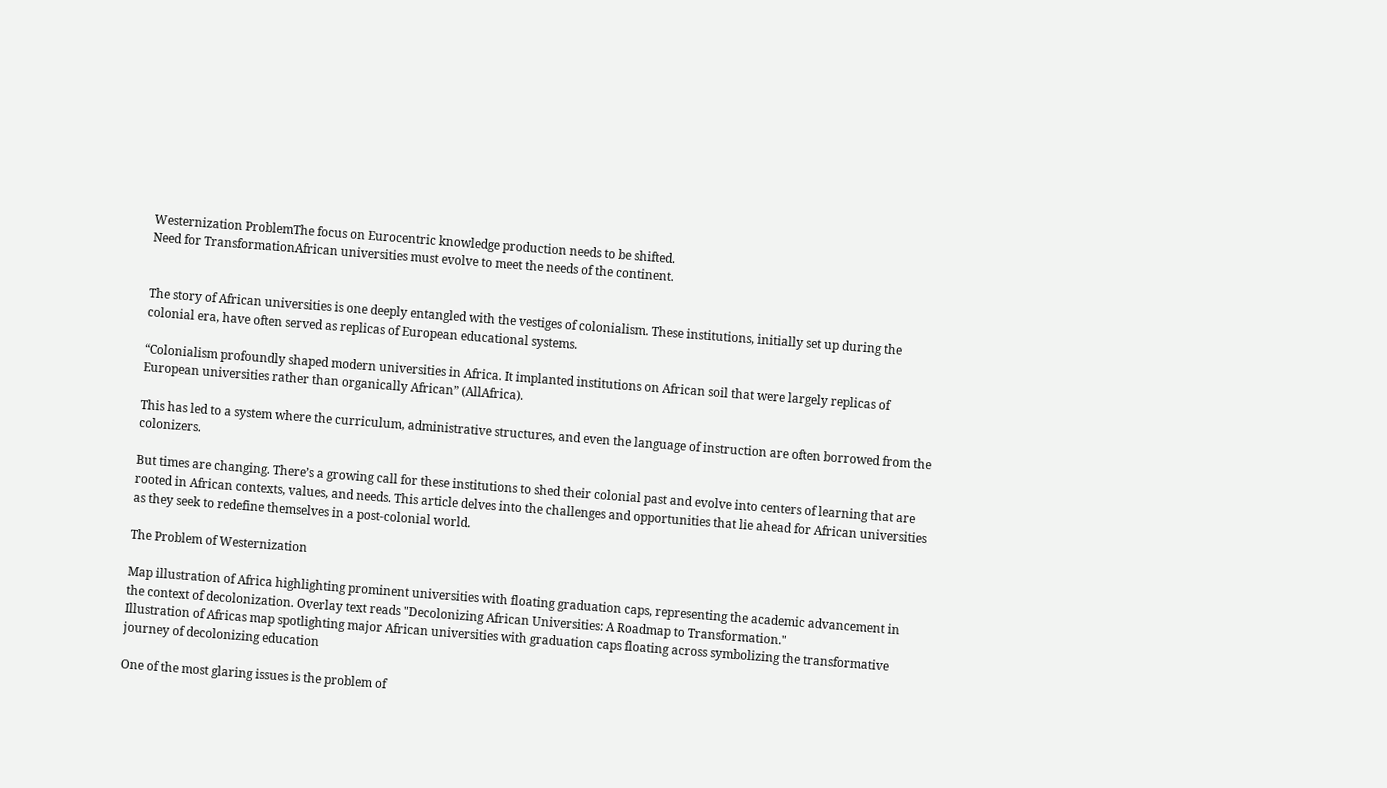Westernization ProblemThe focus on Eurocentric knowledge production needs to be shifted.
Need for TransformationAfrican universities must evolve to meet the needs of the continent.


The story of African universities is one deeply entangled with the vestiges of colonialism. These institutions, initially set up during the colonial era, have often served as replicas of European educational systems.

“Colonialism profoundly shaped modern universities in Africa. It implanted institutions on African soil that were largely replicas of European universities rather than organically African” (AllAfrica).

This has led to a system where the curriculum, administrative structures, and even the language of instruction are often borrowed from the colonizers.

But times are changing. There’s a growing call for these institutions to shed their colonial past and evolve into centers of learning that are rooted in African contexts, values, and needs. This article delves into the challenges and opportunities that lie ahead for African universities as they seek to redefine themselves in a post-colonial world.

The Problem of Westernization

Map illustration of Africa highlighting prominent universities with floating graduation caps, representing the academic advancement in the context of decolonization. Overlay text reads "Decolonizing African Universities: A Roadmap to Transformation."
Illustration of Africas map spotlighting major African universities with graduation caps floating across symbolizing the transformative journey of decolonizing education

One of the most glaring issues is the problem of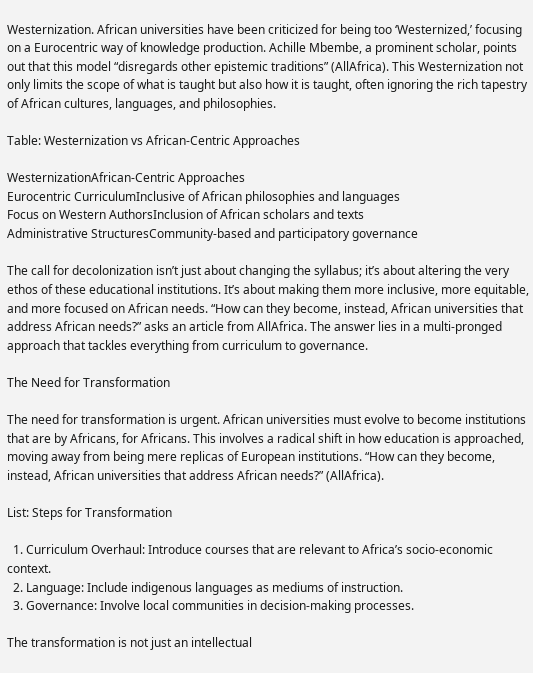Westernization. African universities have been criticized for being too ‘Westernized,’ focusing on a Eurocentric way of knowledge production. Achille Mbembe, a prominent scholar, points out that this model “disregards other epistemic traditions” (AllAfrica). This Westernization not only limits the scope of what is taught but also how it is taught, often ignoring the rich tapestry of African cultures, languages, and philosophies.

Table: Westernization vs African-Centric Approaches

WesternizationAfrican-Centric Approaches
Eurocentric CurriculumInclusive of African philosophies and languages
Focus on Western AuthorsInclusion of African scholars and texts
Administrative StructuresCommunity-based and participatory governance

The call for decolonization isn’t just about changing the syllabus; it’s about altering the very ethos of these educational institutions. It’s about making them more inclusive, more equitable, and more focused on African needs. “How can they become, instead, African universities that address African needs?” asks an article from AllAfrica. The answer lies in a multi-pronged approach that tackles everything from curriculum to governance.

The Need for Transformation

The need for transformation is urgent. African universities must evolve to become institutions that are by Africans, for Africans. This involves a radical shift in how education is approached, moving away from being mere replicas of European institutions. “How can they become, instead, African universities that address African needs?” (AllAfrica).

List: Steps for Transformation

  1. Curriculum Overhaul: Introduce courses that are relevant to Africa’s socio-economic context.
  2. Language: Include indigenous languages as mediums of instruction.
  3. Governance: Involve local communities in decision-making processes.

The transformation is not just an intellectual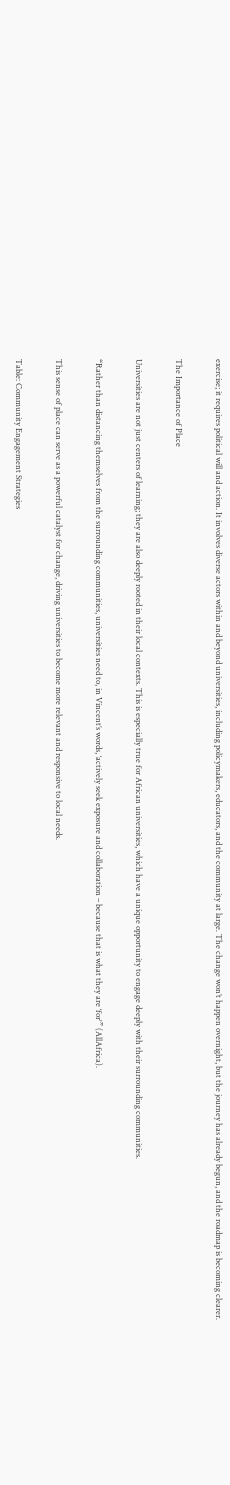exercise; it requires political will and action. It involves diverse actors within and beyond universities, including policymakers, educators, and the community at large. The change won’t happen overnight, but the journey has already begun, and the roadmap is becoming clearer.

The Importance of Place

Universities are not just centers of learning; they are also deeply rooted in their local contexts. This is especially true for African universities, which have a unique opportunity to engage deeply with their surrounding communities.

“Rather than distancing themselves from the surrounding communities, universities need to, in Vincent’s words, ‘actively seek exposure and collaboration – because that is what they are ‘for'” (AllAfrica).

This sense of place can serve as a powerful catalyst for change, driving universities to become more relevant and responsive to local needs.

Table: Community Engagement Strategies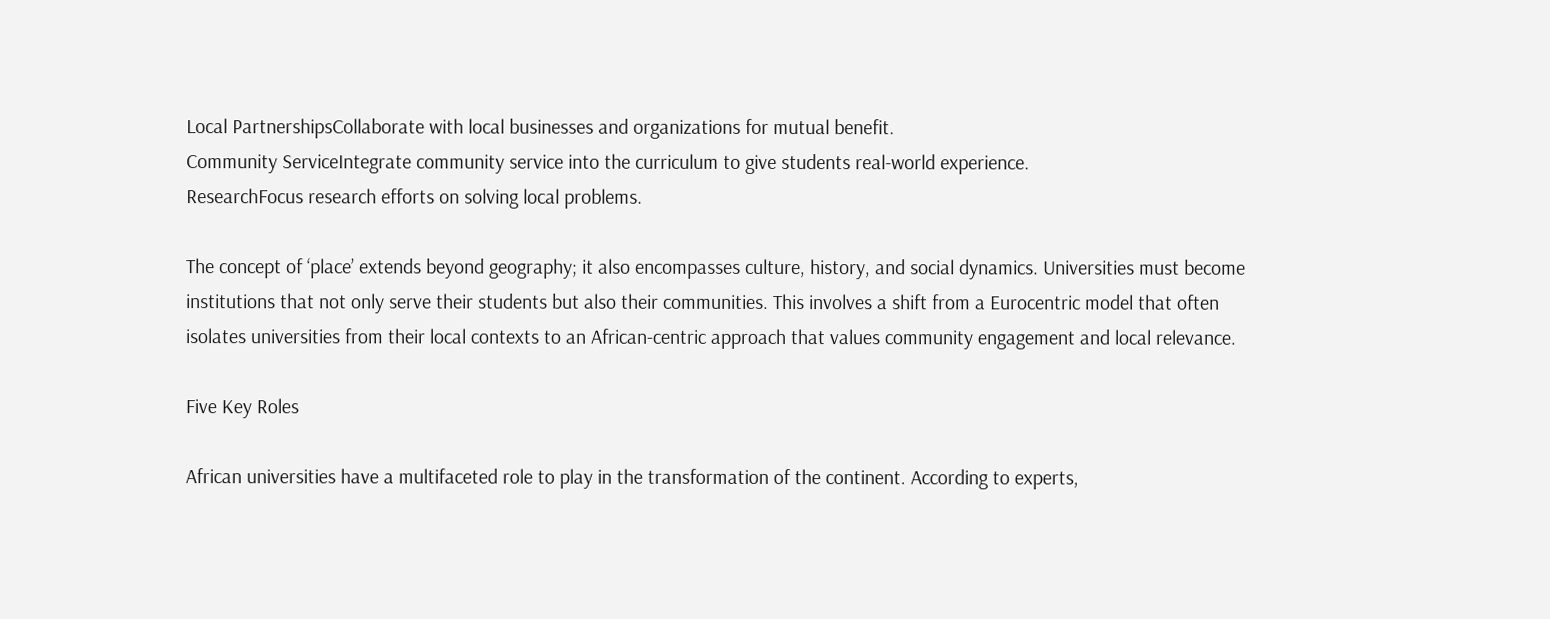Local PartnershipsCollaborate with local businesses and organizations for mutual benefit.
Community ServiceIntegrate community service into the curriculum to give students real-world experience.
ResearchFocus research efforts on solving local problems.

The concept of ‘place’ extends beyond geography; it also encompasses culture, history, and social dynamics. Universities must become institutions that not only serve their students but also their communities. This involves a shift from a Eurocentric model that often isolates universities from their local contexts to an African-centric approach that values community engagement and local relevance.

Five Key Roles

African universities have a multifaceted role to play in the transformation of the continent. According to experts,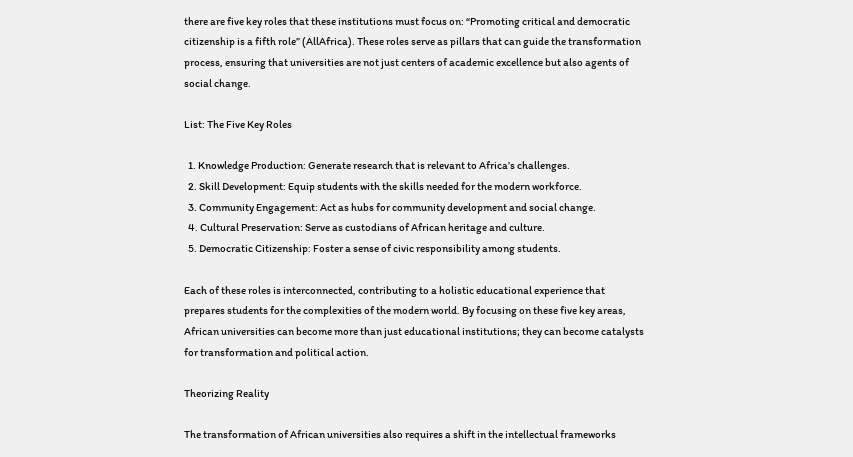there are five key roles that these institutions must focus on: “Promoting critical and democratic citizenship is a fifth role” (AllAfrica). These roles serve as pillars that can guide the transformation process, ensuring that universities are not just centers of academic excellence but also agents of social change.

List: The Five Key Roles

  1. Knowledge Production: Generate research that is relevant to Africa’s challenges.
  2. Skill Development: Equip students with the skills needed for the modern workforce.
  3. Community Engagement: Act as hubs for community development and social change.
  4. Cultural Preservation: Serve as custodians of African heritage and culture.
  5. Democratic Citizenship: Foster a sense of civic responsibility among students.

Each of these roles is interconnected, contributing to a holistic educational experience that prepares students for the complexities of the modern world. By focusing on these five key areas, African universities can become more than just educational institutions; they can become catalysts for transformation and political action.

Theorizing Reality

The transformation of African universities also requires a shift in the intellectual frameworks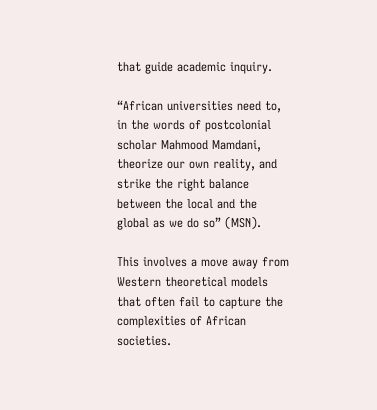that guide academic inquiry.

“African universities need to, in the words of postcolonial scholar Mahmood Mamdani, theorize our own reality, and strike the right balance between the local and the global as we do so” (MSN).

This involves a move away from Western theoretical models that often fail to capture the complexities of African societies.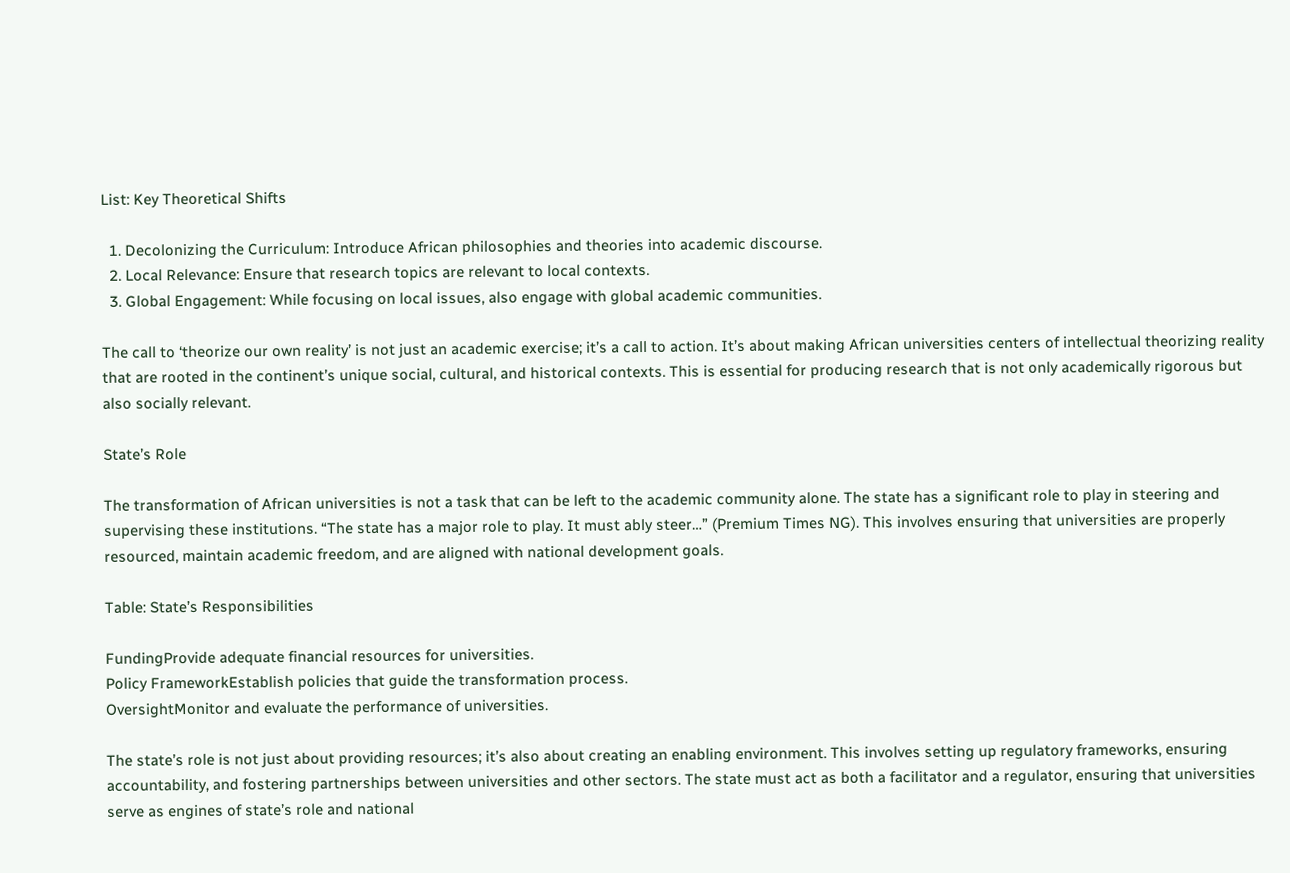List: Key Theoretical Shifts

  1. Decolonizing the Curriculum: Introduce African philosophies and theories into academic discourse.
  2. Local Relevance: Ensure that research topics are relevant to local contexts.
  3. Global Engagement: While focusing on local issues, also engage with global academic communities.

The call to ‘theorize our own reality’ is not just an academic exercise; it’s a call to action. It’s about making African universities centers of intellectual theorizing reality that are rooted in the continent’s unique social, cultural, and historical contexts. This is essential for producing research that is not only academically rigorous but also socially relevant.

State’s Role

The transformation of African universities is not a task that can be left to the academic community alone. The state has a significant role to play in steering and supervising these institutions. “The state has a major role to play. It must ably steer…” (Premium Times NG). This involves ensuring that universities are properly resourced, maintain academic freedom, and are aligned with national development goals.

Table: State’s Responsibilities

FundingProvide adequate financial resources for universities.
Policy FrameworkEstablish policies that guide the transformation process.
OversightMonitor and evaluate the performance of universities.

The state’s role is not just about providing resources; it’s also about creating an enabling environment. This involves setting up regulatory frameworks, ensuring accountability, and fostering partnerships between universities and other sectors. The state must act as both a facilitator and a regulator, ensuring that universities serve as engines of state’s role and national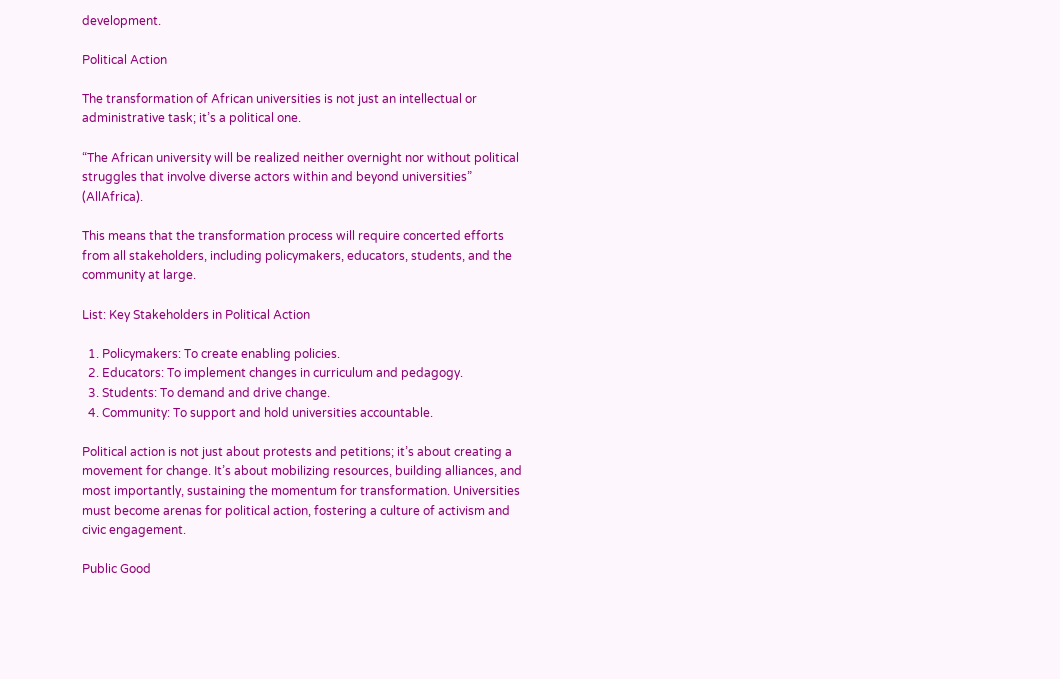development.

Political Action

The transformation of African universities is not just an intellectual or administrative task; it’s a political one.

“The African university will be realized neither overnight nor without political struggles that involve diverse actors within and beyond universities” (AllAfrica).

This means that the transformation process will require concerted efforts from all stakeholders, including policymakers, educators, students, and the community at large.

List: Key Stakeholders in Political Action

  1. Policymakers: To create enabling policies.
  2. Educators: To implement changes in curriculum and pedagogy.
  3. Students: To demand and drive change.
  4. Community: To support and hold universities accountable.

Political action is not just about protests and petitions; it’s about creating a movement for change. It’s about mobilizing resources, building alliances, and most importantly, sustaining the momentum for transformation. Universities must become arenas for political action, fostering a culture of activism and civic engagement.

Public Good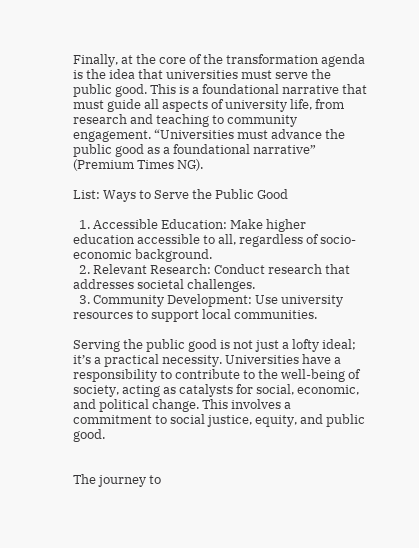Finally, at the core of the transformation agenda is the idea that universities must serve the public good. This is a foundational narrative that must guide all aspects of university life, from research and teaching to community engagement. “Universities must advance the public good as a foundational narrative” (Premium Times NG).

List: Ways to Serve the Public Good

  1. Accessible Education: Make higher education accessible to all, regardless of socio-economic background.
  2. Relevant Research: Conduct research that addresses societal challenges.
  3. Community Development: Use university resources to support local communities.

Serving the public good is not just a lofty ideal; it’s a practical necessity. Universities have a responsibility to contribute to the well-being of society, acting as catalysts for social, economic, and political change. This involves a commitment to social justice, equity, and public good.


The journey to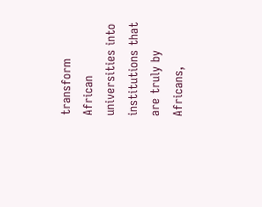transform African universities into institutions that are truly by Africans,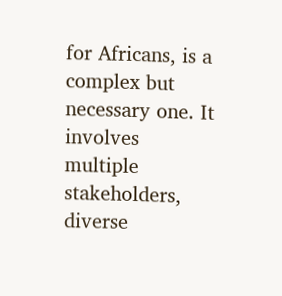for Africans, is a complex but necessary one. It involves multiple stakeholders, diverse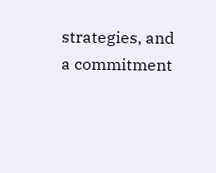strategies, and a commitment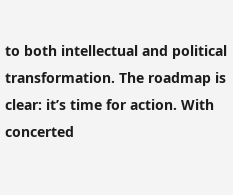to both intellectual and political transformation. The roadmap is clear: it’s time for action. With concerted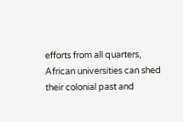efforts from all quarters, African universities can shed their colonial past and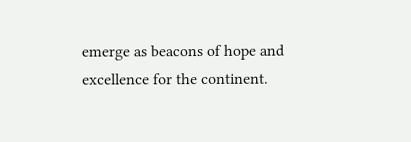emerge as beacons of hope and excellence for the continent.